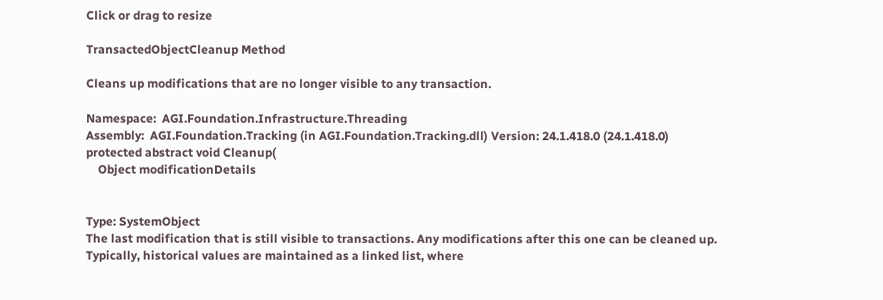Click or drag to resize

TransactedObjectCleanup Method

Cleans up modifications that are no longer visible to any transaction.

Namespace:  AGI.Foundation.Infrastructure.Threading
Assembly:  AGI.Foundation.Tracking (in AGI.Foundation.Tracking.dll) Version: 24.1.418.0 (24.1.418.0)
protected abstract void Cleanup(
    Object modificationDetails


Type: SystemObject
The last modification that is still visible to transactions. Any modifications after this one can be cleaned up.
Typically, historical values are maintained as a linked list, where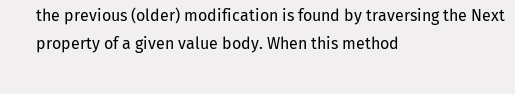the previous (older) modification is found by traversing the Next property of a given value body. When this method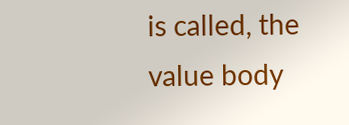is called, the value body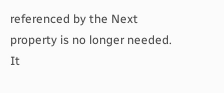referenced by the Next property is no longer needed. It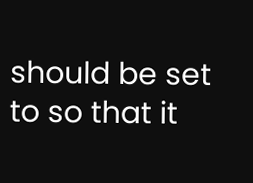should be set to so that it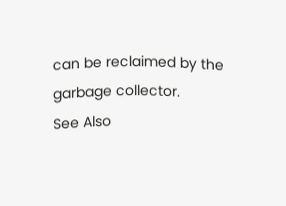can be reclaimed by the garbage collector.
See Also